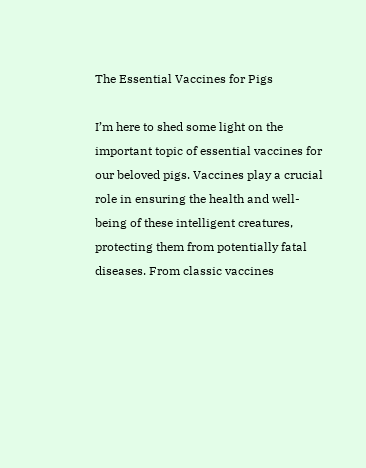The Essential Vaccines for Pigs

I’m here to shed some light on the important topic of essential vaccines for our beloved pigs. Vaccines play a crucial role in ensuring the health and well-being of these intelligent creatures, protecting them from potentially fatal diseases. From classic vaccines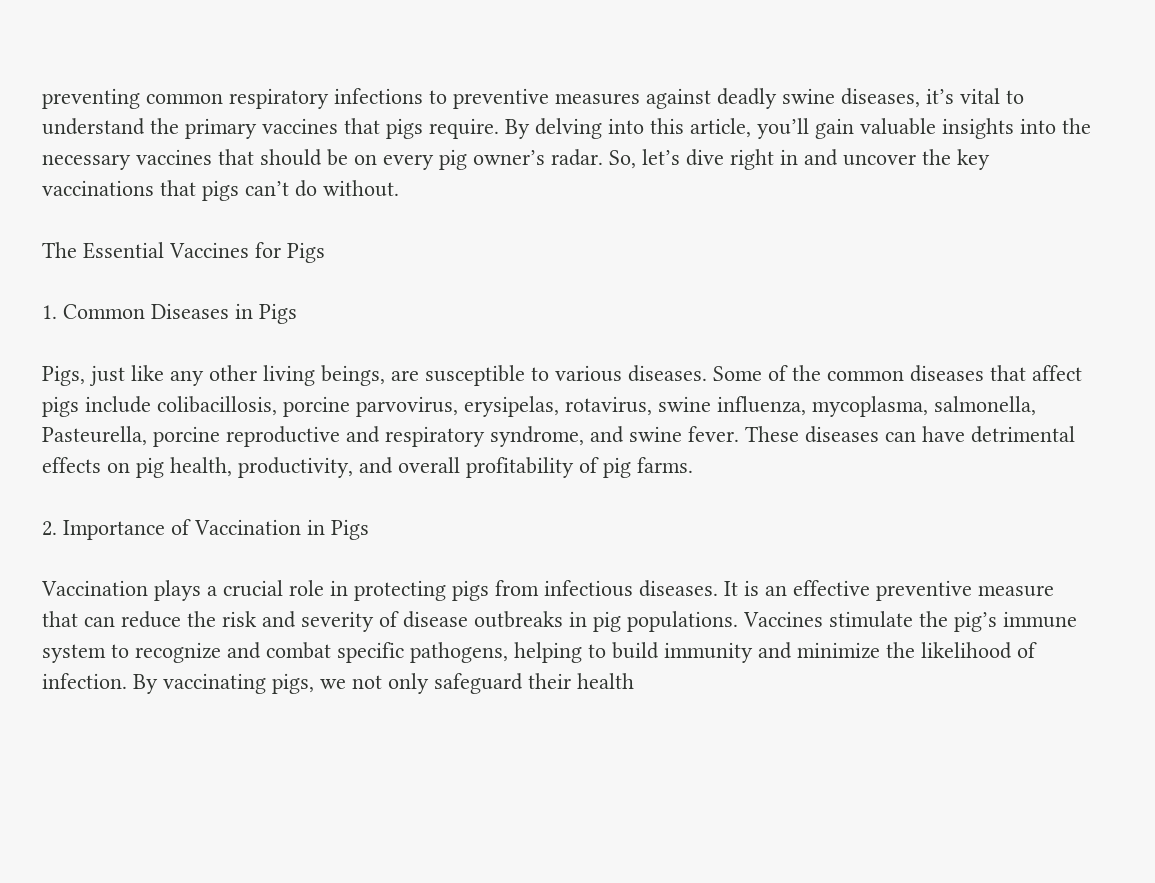preventing common respiratory infections to preventive measures against deadly swine diseases, it’s vital to understand the primary vaccines that pigs require. By delving into this article, you’ll gain valuable insights into the necessary vaccines that should be on every pig owner’s radar. So, let’s dive right in and uncover the key vaccinations that pigs can’t do without.

The Essential Vaccines for Pigs

1. Common Diseases in Pigs

Pigs, just like any other living beings, are susceptible to various diseases. Some of the common diseases that affect pigs include colibacillosis, porcine parvovirus, erysipelas, rotavirus, swine influenza, mycoplasma, salmonella, Pasteurella, porcine reproductive and respiratory syndrome, and swine fever. These diseases can have detrimental effects on pig health, productivity, and overall profitability of pig farms.

2. Importance of Vaccination in Pigs

Vaccination plays a crucial role in protecting pigs from infectious diseases. It is an effective preventive measure that can reduce the risk and severity of disease outbreaks in pig populations. Vaccines stimulate the pig’s immune system to recognize and combat specific pathogens, helping to build immunity and minimize the likelihood of infection. By vaccinating pigs, we not only safeguard their health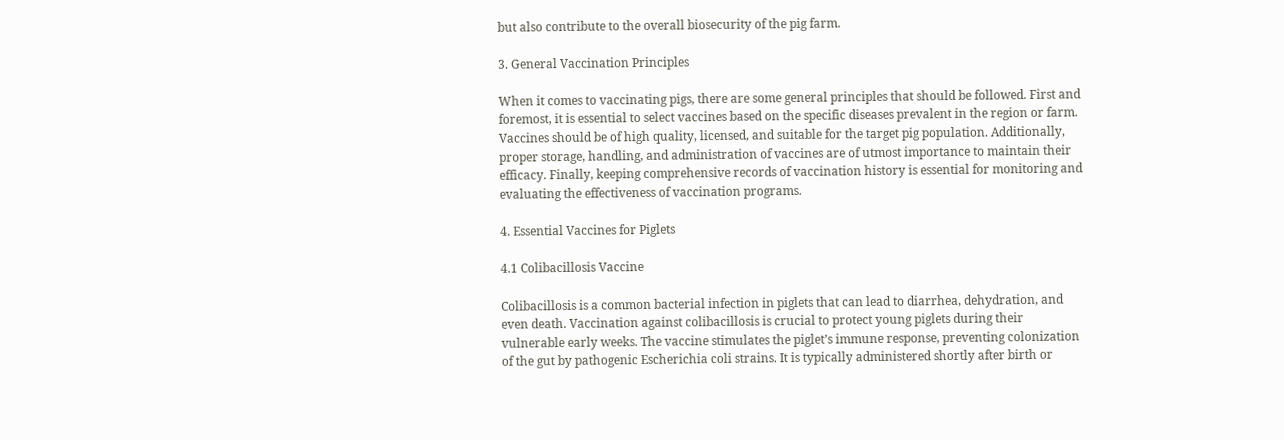but also contribute to the overall biosecurity of the pig farm.

3. General Vaccination Principles

When it comes to vaccinating pigs, there are some general principles that should be followed. First and foremost, it is essential to select vaccines based on the specific diseases prevalent in the region or farm. Vaccines should be of high quality, licensed, and suitable for the target pig population. Additionally, proper storage, handling, and administration of vaccines are of utmost importance to maintain their efficacy. Finally, keeping comprehensive records of vaccination history is essential for monitoring and evaluating the effectiveness of vaccination programs.

4. Essential Vaccines for Piglets

4.1 Colibacillosis Vaccine

Colibacillosis is a common bacterial infection in piglets that can lead to diarrhea, dehydration, and even death. Vaccination against colibacillosis is crucial to protect young piglets during their vulnerable early weeks. The vaccine stimulates the piglet’s immune response, preventing colonization of the gut by pathogenic Escherichia coli strains. It is typically administered shortly after birth or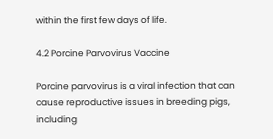within the first few days of life.

4.2 Porcine Parvovirus Vaccine

Porcine parvovirus is a viral infection that can cause reproductive issues in breeding pigs, including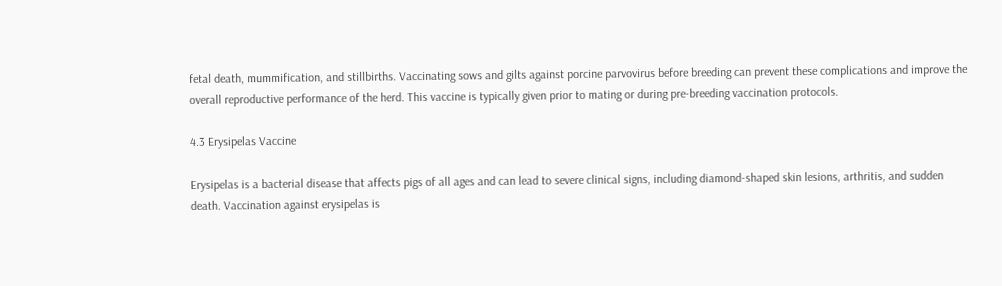fetal death, mummification, and stillbirths. Vaccinating sows and gilts against porcine parvovirus before breeding can prevent these complications and improve the overall reproductive performance of the herd. This vaccine is typically given prior to mating or during pre-breeding vaccination protocols.

4.3 Erysipelas Vaccine

Erysipelas is a bacterial disease that affects pigs of all ages and can lead to severe clinical signs, including diamond-shaped skin lesions, arthritis, and sudden death. Vaccination against erysipelas is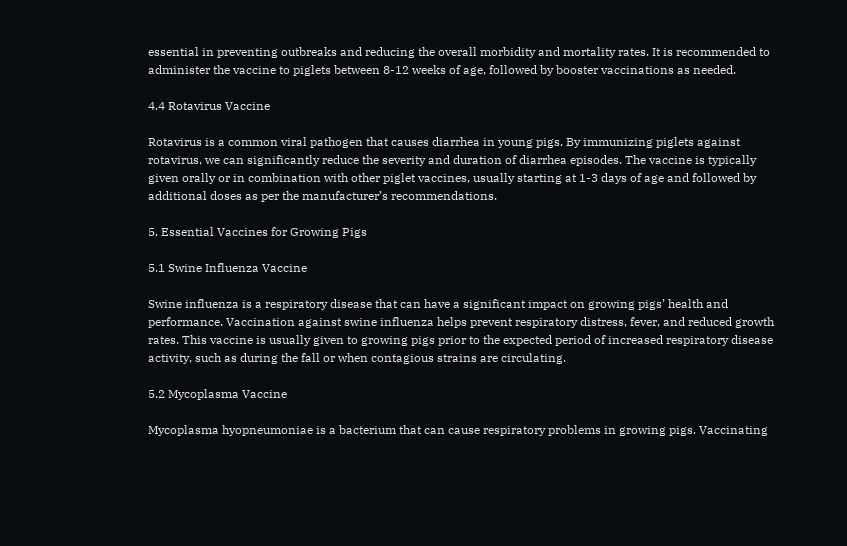essential in preventing outbreaks and reducing the overall morbidity and mortality rates. It is recommended to administer the vaccine to piglets between 8-12 weeks of age, followed by booster vaccinations as needed.

4.4 Rotavirus Vaccine

Rotavirus is a common viral pathogen that causes diarrhea in young pigs. By immunizing piglets against rotavirus, we can significantly reduce the severity and duration of diarrhea episodes. The vaccine is typically given orally or in combination with other piglet vaccines, usually starting at 1-3 days of age and followed by additional doses as per the manufacturer’s recommendations.

5. Essential Vaccines for Growing Pigs

5.1 Swine Influenza Vaccine

Swine influenza is a respiratory disease that can have a significant impact on growing pigs’ health and performance. Vaccination against swine influenza helps prevent respiratory distress, fever, and reduced growth rates. This vaccine is usually given to growing pigs prior to the expected period of increased respiratory disease activity, such as during the fall or when contagious strains are circulating.

5.2 Mycoplasma Vaccine

Mycoplasma hyopneumoniae is a bacterium that can cause respiratory problems in growing pigs. Vaccinating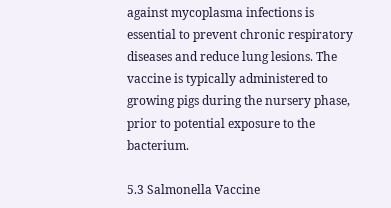against mycoplasma infections is essential to prevent chronic respiratory diseases and reduce lung lesions. The vaccine is typically administered to growing pigs during the nursery phase, prior to potential exposure to the bacterium.

5.3 Salmonella Vaccine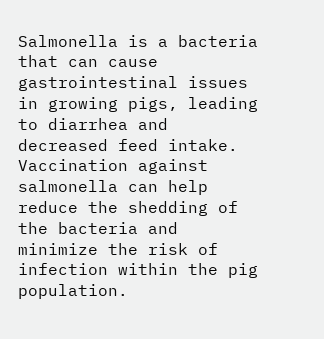Salmonella is a bacteria that can cause gastrointestinal issues in growing pigs, leading to diarrhea and decreased feed intake. Vaccination against salmonella can help reduce the shedding of the bacteria and minimize the risk of infection within the pig population.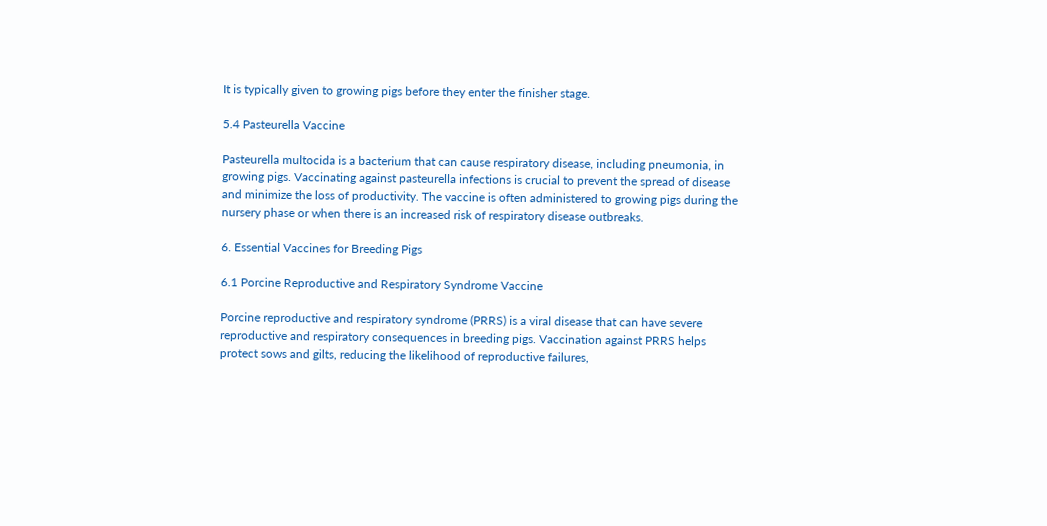It is typically given to growing pigs before they enter the finisher stage.

5.4 Pasteurella Vaccine

Pasteurella multocida is a bacterium that can cause respiratory disease, including pneumonia, in growing pigs. Vaccinating against pasteurella infections is crucial to prevent the spread of disease and minimize the loss of productivity. The vaccine is often administered to growing pigs during the nursery phase or when there is an increased risk of respiratory disease outbreaks.

6. Essential Vaccines for Breeding Pigs

6.1 Porcine Reproductive and Respiratory Syndrome Vaccine

Porcine reproductive and respiratory syndrome (PRRS) is a viral disease that can have severe reproductive and respiratory consequences in breeding pigs. Vaccination against PRRS helps protect sows and gilts, reducing the likelihood of reproductive failures,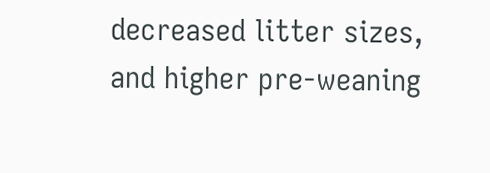decreased litter sizes, and higher pre-weaning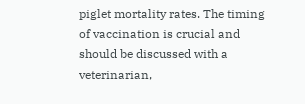piglet mortality rates. The timing of vaccination is crucial and should be discussed with a veterinarian,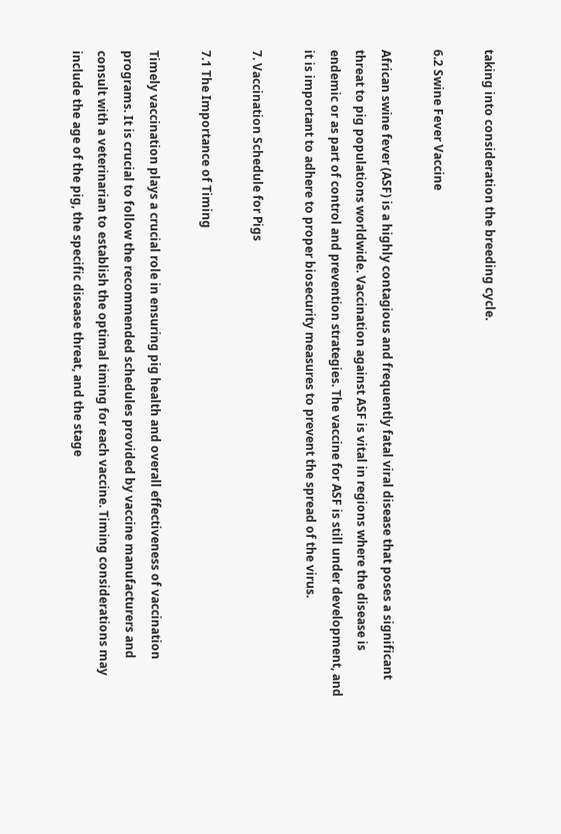taking into consideration the breeding cycle.

6.2 Swine Fever Vaccine

African swine fever (ASF) is a highly contagious and frequently fatal viral disease that poses a significant threat to pig populations worldwide. Vaccination against ASF is vital in regions where the disease is endemic or as part of control and prevention strategies. The vaccine for ASF is still under development, and it is important to adhere to proper biosecurity measures to prevent the spread of the virus.

7. Vaccination Schedule for Pigs

7.1 The Importance of Timing

Timely vaccination plays a crucial role in ensuring pig health and overall effectiveness of vaccination programs. It is crucial to follow the recommended schedules provided by vaccine manufacturers and consult with a veterinarian to establish the optimal timing for each vaccine. Timing considerations may include the age of the pig, the specific disease threat, and the stage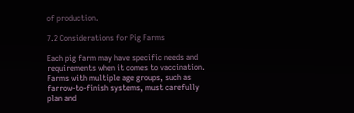of production.

7.2 Considerations for Pig Farms

Each pig farm may have specific needs and requirements when it comes to vaccination. Farms with multiple age groups, such as farrow-to-finish systems, must carefully plan and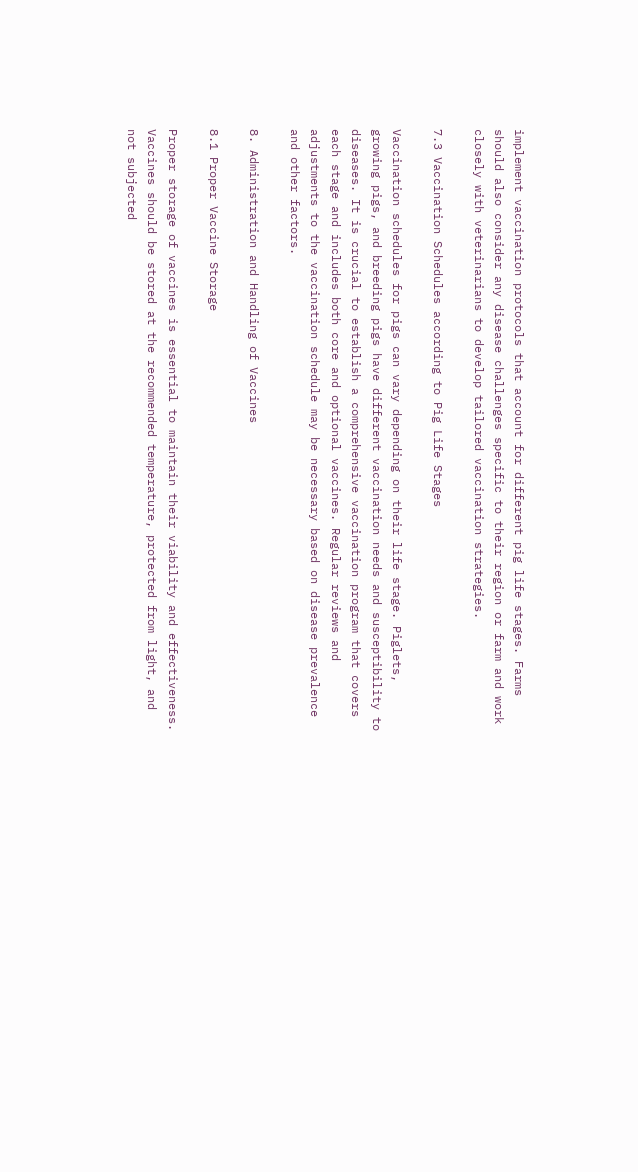implement vaccination protocols that account for different pig life stages. Farms should also consider any disease challenges specific to their region or farm and work closely with veterinarians to develop tailored vaccination strategies.

7.3 Vaccination Schedules according to Pig Life Stages

Vaccination schedules for pigs can vary depending on their life stage. Piglets, growing pigs, and breeding pigs have different vaccination needs and susceptibility to diseases. It is crucial to establish a comprehensive vaccination program that covers each stage and includes both core and optional vaccines. Regular reviews and adjustments to the vaccination schedule may be necessary based on disease prevalence and other factors.

8. Administration and Handling of Vaccines

8.1 Proper Vaccine Storage

Proper storage of vaccines is essential to maintain their viability and effectiveness. Vaccines should be stored at the recommended temperature, protected from light, and not subjected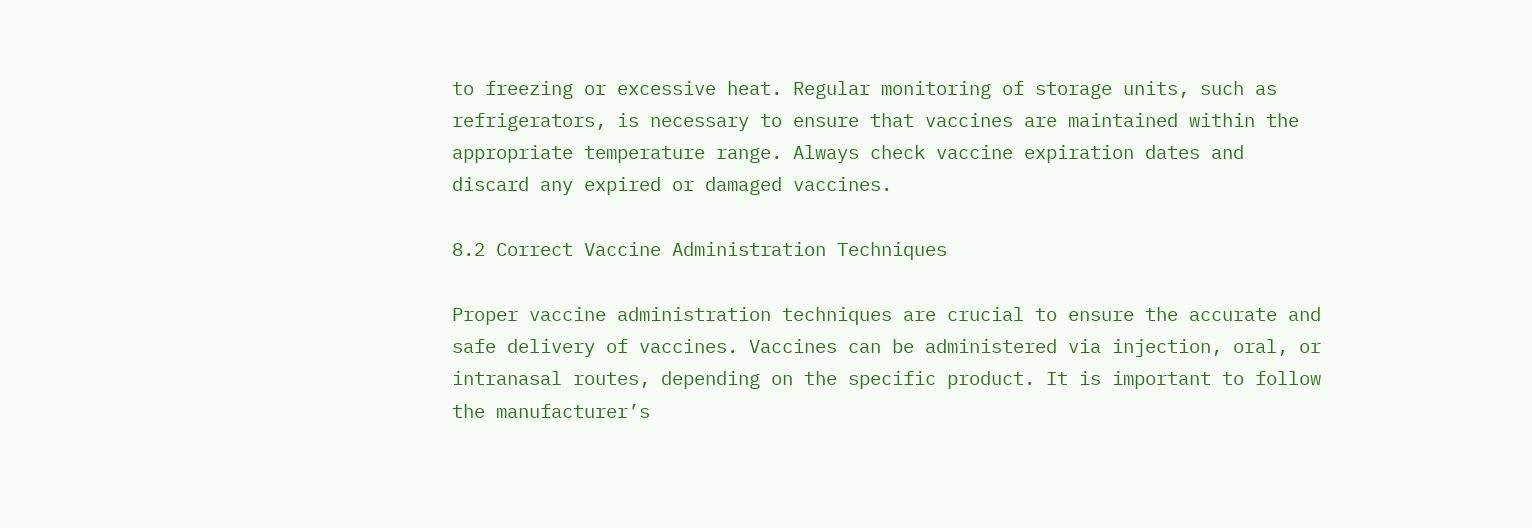to freezing or excessive heat. Regular monitoring of storage units, such as refrigerators, is necessary to ensure that vaccines are maintained within the appropriate temperature range. Always check vaccine expiration dates and discard any expired or damaged vaccines.

8.2 Correct Vaccine Administration Techniques

Proper vaccine administration techniques are crucial to ensure the accurate and safe delivery of vaccines. Vaccines can be administered via injection, oral, or intranasal routes, depending on the specific product. It is important to follow the manufacturer’s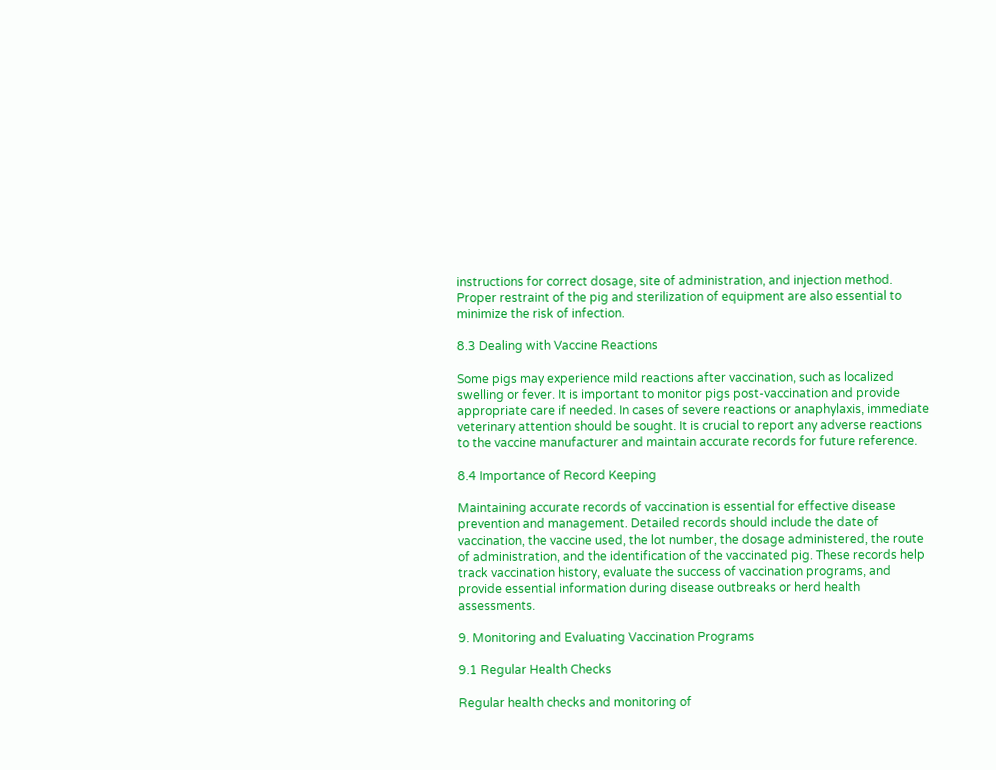instructions for correct dosage, site of administration, and injection method. Proper restraint of the pig and sterilization of equipment are also essential to minimize the risk of infection.

8.3 Dealing with Vaccine Reactions

Some pigs may experience mild reactions after vaccination, such as localized swelling or fever. It is important to monitor pigs post-vaccination and provide appropriate care if needed. In cases of severe reactions or anaphylaxis, immediate veterinary attention should be sought. It is crucial to report any adverse reactions to the vaccine manufacturer and maintain accurate records for future reference.

8.4 Importance of Record Keeping

Maintaining accurate records of vaccination is essential for effective disease prevention and management. Detailed records should include the date of vaccination, the vaccine used, the lot number, the dosage administered, the route of administration, and the identification of the vaccinated pig. These records help track vaccination history, evaluate the success of vaccination programs, and provide essential information during disease outbreaks or herd health assessments.

9. Monitoring and Evaluating Vaccination Programs

9.1 Regular Health Checks

Regular health checks and monitoring of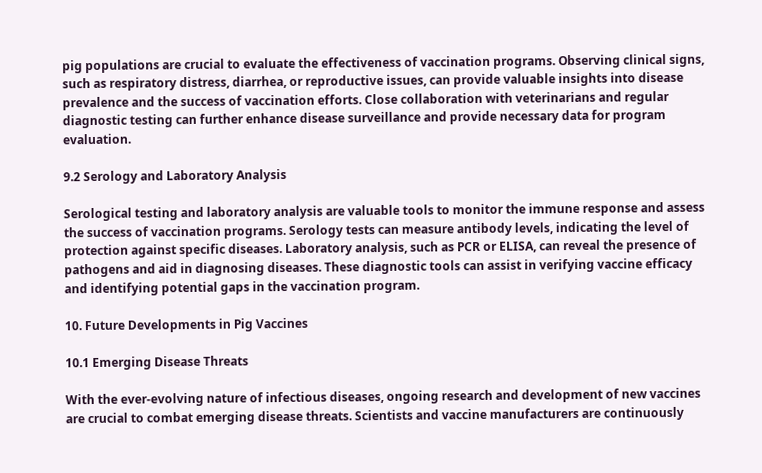pig populations are crucial to evaluate the effectiveness of vaccination programs. Observing clinical signs, such as respiratory distress, diarrhea, or reproductive issues, can provide valuable insights into disease prevalence and the success of vaccination efforts. Close collaboration with veterinarians and regular diagnostic testing can further enhance disease surveillance and provide necessary data for program evaluation.

9.2 Serology and Laboratory Analysis

Serological testing and laboratory analysis are valuable tools to monitor the immune response and assess the success of vaccination programs. Serology tests can measure antibody levels, indicating the level of protection against specific diseases. Laboratory analysis, such as PCR or ELISA, can reveal the presence of pathogens and aid in diagnosing diseases. These diagnostic tools can assist in verifying vaccine efficacy and identifying potential gaps in the vaccination program.

10. Future Developments in Pig Vaccines

10.1 Emerging Disease Threats

With the ever-evolving nature of infectious diseases, ongoing research and development of new vaccines are crucial to combat emerging disease threats. Scientists and vaccine manufacturers are continuously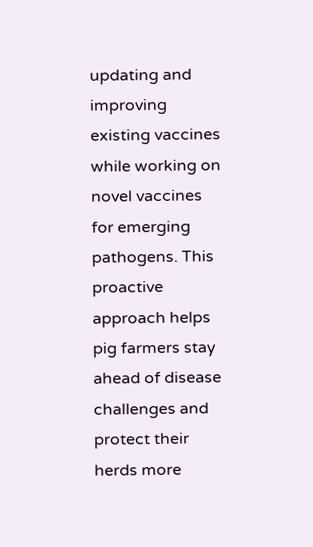updating and improving existing vaccines while working on novel vaccines for emerging pathogens. This proactive approach helps pig farmers stay ahead of disease challenges and protect their herds more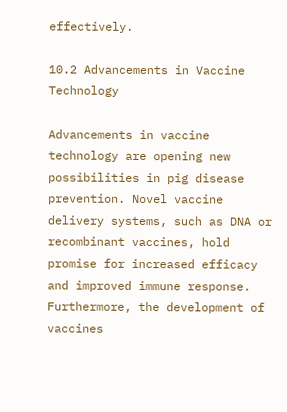effectively.

10.2 Advancements in Vaccine Technology

Advancements in vaccine technology are opening new possibilities in pig disease prevention. Novel vaccine delivery systems, such as DNA or recombinant vaccines, hold promise for increased efficacy and improved immune response. Furthermore, the development of vaccines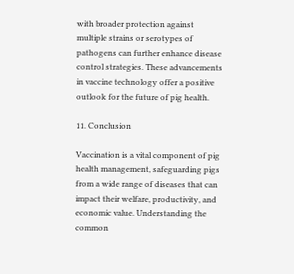with broader protection against multiple strains or serotypes of pathogens can further enhance disease control strategies. These advancements in vaccine technology offer a positive outlook for the future of pig health.

11. Conclusion

Vaccination is a vital component of pig health management, safeguarding pigs from a wide range of diseases that can impact their welfare, productivity, and economic value. Understanding the common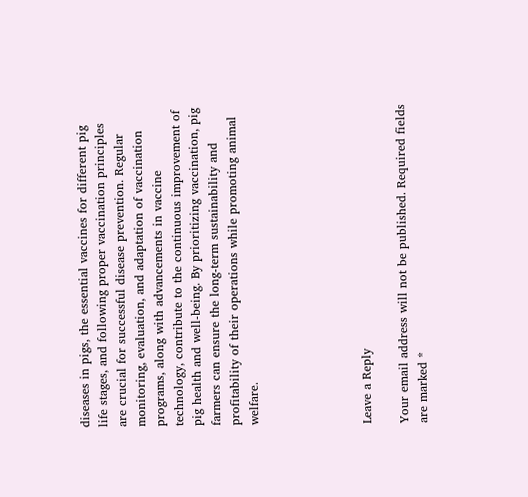diseases in pigs, the essential vaccines for different pig life stages, and following proper vaccination principles are crucial for successful disease prevention. Regular monitoring, evaluation, and adaptation of vaccination programs, along with advancements in vaccine technology, contribute to the continuous improvement of pig health and well-being. By prioritizing vaccination, pig farmers can ensure the long-term sustainability and profitability of their operations while promoting animal welfare.





Leave a Reply

Your email address will not be published. Required fields are marked *